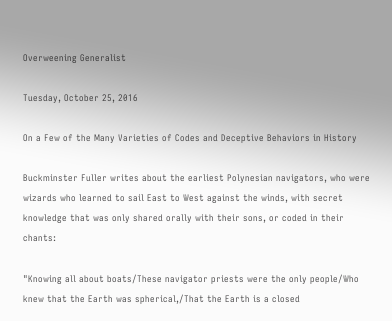Overweening Generalist

Tuesday, October 25, 2016

On a Few of the Many Varieties of Codes and Deceptive Behaviors in History

Buckminster Fuller writes about the earliest Polynesian navigators, who were wizards who learned to sail East to West against the winds, with secret knowledge that was only shared orally with their sons, or coded in their chants:

"Knowing all about boats/These navigator priests were the only people/Who knew that the Earth was spherical,/That the Earth is a closed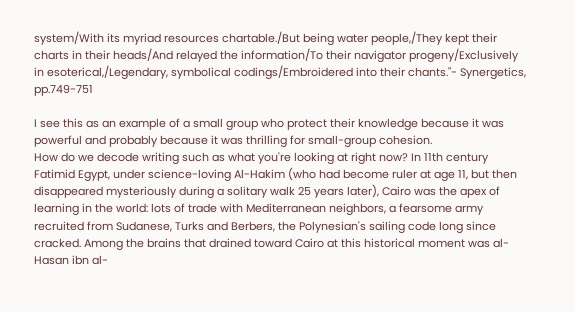system/With its myriad resources chartable./But being water people,/They kept their charts in their heads/And relayed the information/To their navigator progeny/Exclusively in esoterical,/Legendary, symbolical codings/Embroidered into their chants."- Synergetics, pp.749-751

I see this as an example of a small group who protect their knowledge because it was powerful and probably because it was thrilling for small-group cohesion.
How do we decode writing such as what you're looking at right now? In 11th century Fatimid Egypt, under science-loving Al-Hakim (who had become ruler at age 11, but then disappeared mysteriously during a solitary walk 25 years later), Cairo was the apex of learning in the world: lots of trade with Mediterranean neighbors, a fearsome army recruited from Sudanese, Turks and Berbers, the Polynesian's sailing code long since cracked. Among the brains that drained toward Cairo at this historical moment was al-Hasan ibn al-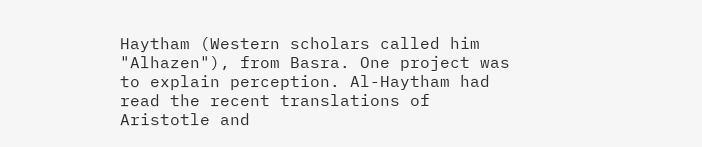Haytham (Western scholars called him "Alhazen"), from Basra. One project was to explain perception. Al-Haytham had read the recent translations of Aristotle and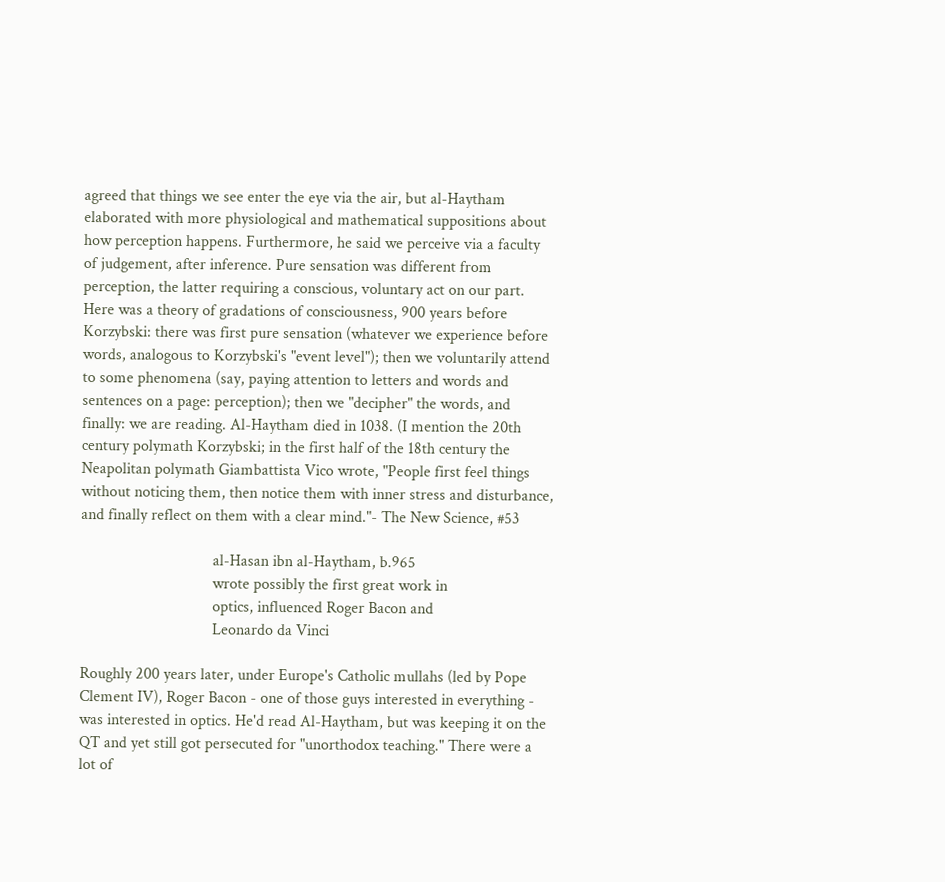agreed that things we see enter the eye via the air, but al-Haytham elaborated with more physiological and mathematical suppositions about how perception happens. Furthermore, he said we perceive via a faculty of judgement, after inference. Pure sensation was different from perception, the latter requiring a conscious, voluntary act on our part. Here was a theory of gradations of consciousness, 900 years before Korzybski: there was first pure sensation (whatever we experience before words, analogous to Korzybski's "event level"); then we voluntarily attend to some phenomena (say, paying attention to letters and words and sentences on a page: perception); then we "decipher" the words, and finally: we are reading. Al-Haytham died in 1038. (I mention the 20th century polymath Korzybski; in the first half of the 18th century the Neapolitan polymath Giambattista Vico wrote, "People first feel things without noticing them, then notice them with inner stress and disturbance, and finally reflect on them with a clear mind."- The New Science, #53

                                 al-Hasan ibn al-Haytham, b.965
                                 wrote possibly the first great work in
                                 optics, influenced Roger Bacon and
                                 Leonardo da Vinci

Roughly 200 years later, under Europe's Catholic mullahs (led by Pope Clement IV), Roger Bacon - one of those guys interested in everything - was interested in optics. He'd read Al-Haytham, but was keeping it on the QT and yet still got persecuted for "unorthodox teaching." There were a lot of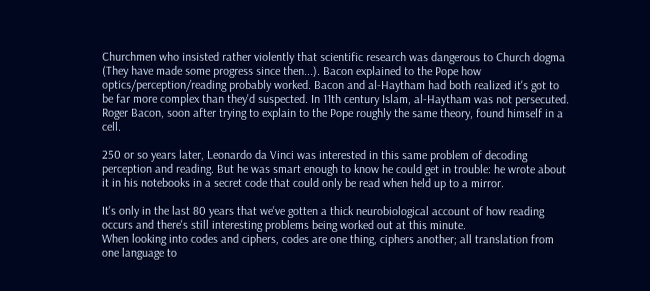Churchmen who insisted rather violently that scientific research was dangerous to Church dogma (They have made some progress since then...). Bacon explained to the Pope how optics/perception/reading probably worked. Bacon and al-Haytham had both realized it's got to be far more complex than they'd suspected. In 11th century Islam, al-Haytham was not persecuted. Roger Bacon, soon after trying to explain to the Pope roughly the same theory, found himself in a cell.

250 or so years later, Leonardo da Vinci was interested in this same problem of decoding perception and reading. But he was smart enough to know he could get in trouble: he wrote about it in his notebooks in a secret code that could only be read when held up to a mirror.

It's only in the last 80 years that we've gotten a thick neurobiological account of how reading occurs and there's still interesting problems being worked out at this minute.
When looking into codes and ciphers, codes are one thing, ciphers another; all translation from one language to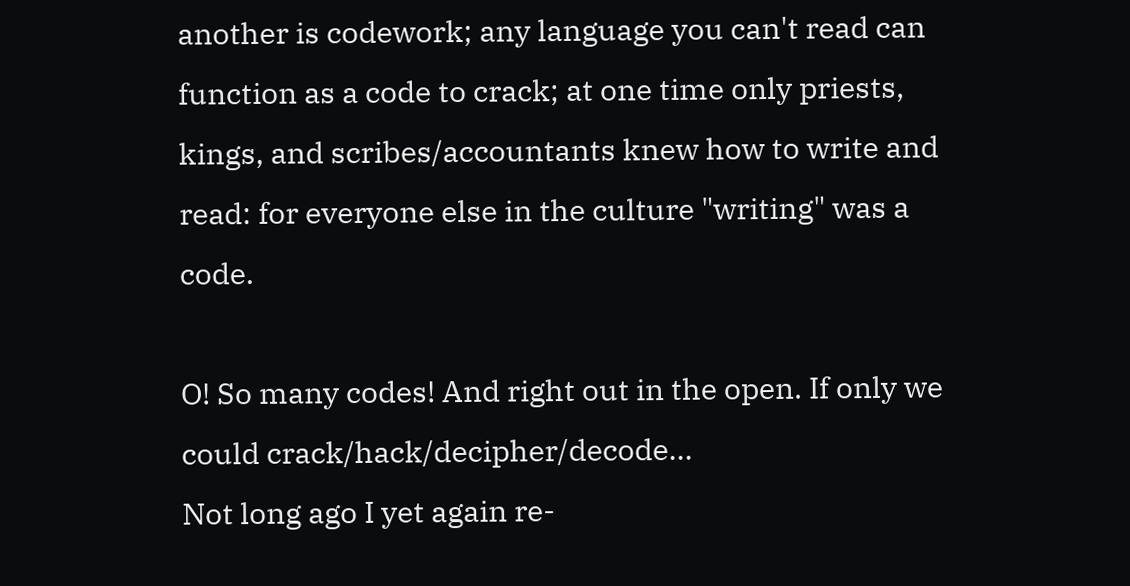another is codework; any language you can't read can function as a code to crack; at one time only priests, kings, and scribes/accountants knew how to write and read: for everyone else in the culture "writing" was a code.

O! So many codes! And right out in the open. If only we could crack/hack/decipher/decode...
Not long ago I yet again re-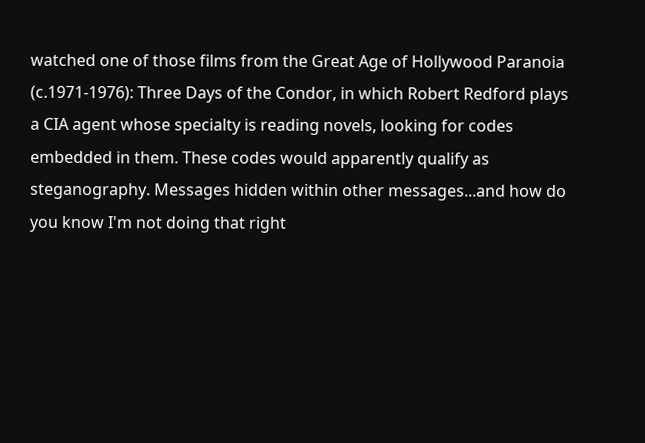watched one of those films from the Great Age of Hollywood Paranoia (c.1971-1976): Three Days of the Condor, in which Robert Redford plays a CIA agent whose specialty is reading novels, looking for codes embedded in them. These codes would apparently qualify as steganography. Messages hidden within other messages...and how do you know I'm not doing that right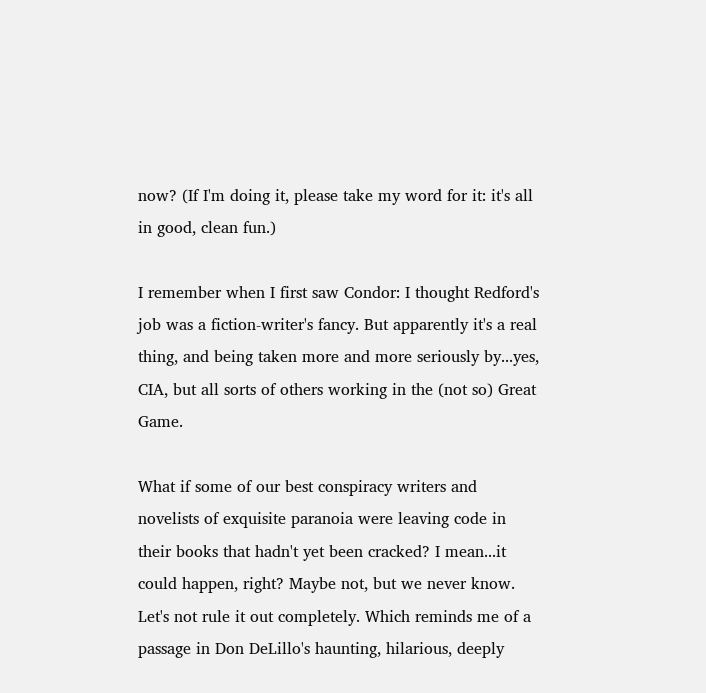now? (If I'm doing it, please take my word for it: it's all in good, clean fun.)

I remember when I first saw Condor: I thought Redford's job was a fiction-writer's fancy. But apparently it's a real thing, and being taken more and more seriously by...yes, CIA, but all sorts of others working in the (not so) Great Game.

What if some of our best conspiracy writers and novelists of exquisite paranoia were leaving code in their books that hadn't yet been cracked? I mean...it could happen, right? Maybe not, but we never know. Let's not rule it out completely. Which reminds me of a passage in Don DeLillo's haunting, hilarious, deeply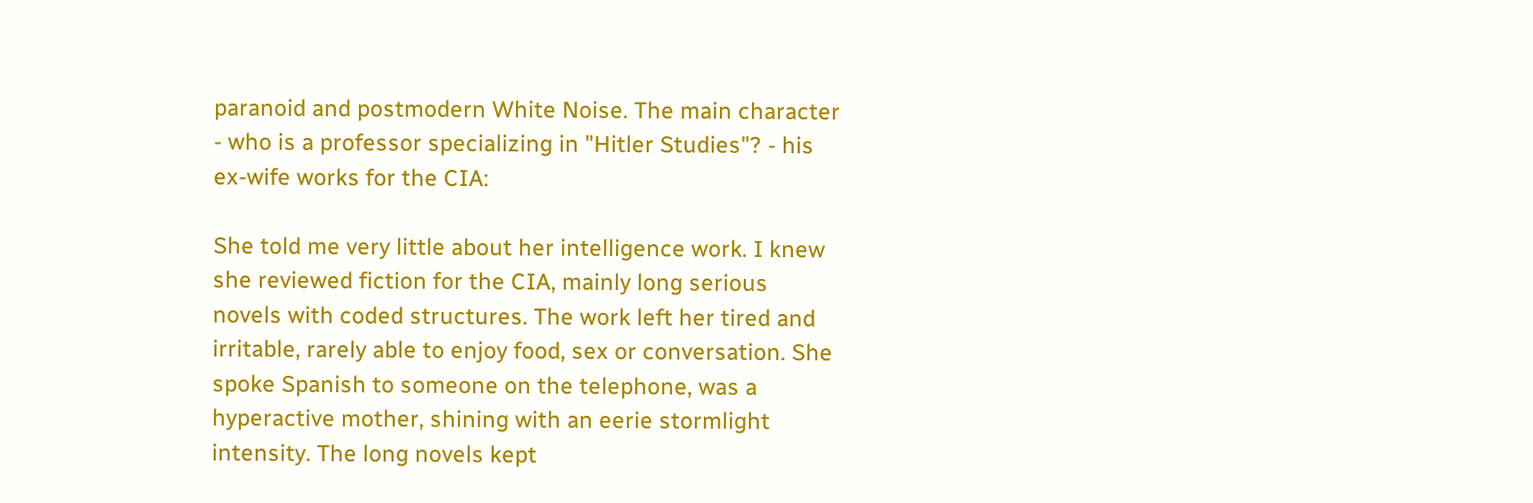paranoid and postmodern White Noise. The main character - who is a professor specializing in "Hitler Studies"? - his ex-wife works for the CIA:

She told me very little about her intelligence work. I knew she reviewed fiction for the CIA, mainly long serious novels with coded structures. The work left her tired and irritable, rarely able to enjoy food, sex or conversation. She spoke Spanish to someone on the telephone, was a hyperactive mother, shining with an eerie stormlight intensity. The long novels kept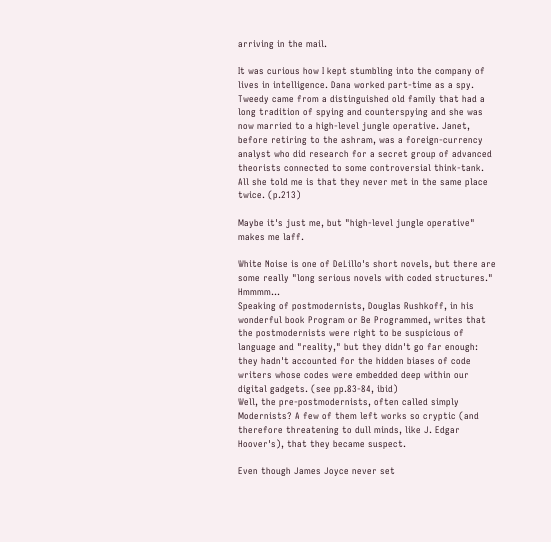arriving in the mail.

It was curious how I kept stumbling into the company of lives in intelligence. Dana worked part-time as a spy. Tweedy came from a distinguished old family that had a long tradition of spying and counterspying and she was now married to a high-level jungle operative. Janet, before retiring to the ashram, was a foreign-currency analyst who did research for a secret group of advanced theorists connected to some controversial think-tank. All she told me is that they never met in the same place twice. (p.213)

Maybe it's just me, but "high-level jungle operative" makes me laff.

White Noise is one of DeLillo's short novels, but there are some really "long serious novels with coded structures." Hmmmm...
Speaking of postmodernists, Douglas Rushkoff, in his wonderful book Program or Be Programmed, writes that the postmodernists were right to be suspicious of language and "reality," but they didn't go far enough: they hadn't accounted for the hidden biases of code writers whose codes were embedded deep within our digital gadgets. (see pp.83-84, ibid)
Well, the pre-postmodernists, often called simply Modernists? A few of them left works so cryptic (and therefore threatening to dull minds, like J. Edgar Hoover's), that they became suspect.

Even though James Joyce never set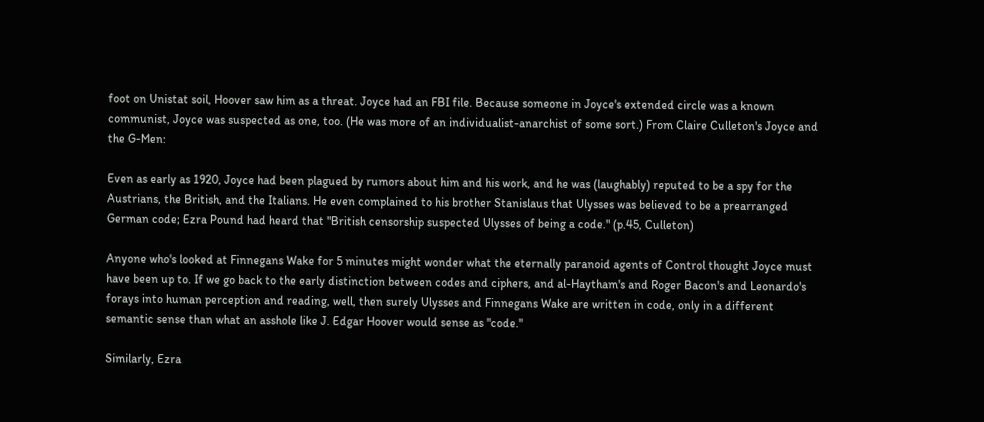foot on Unistat soil, Hoover saw him as a threat. Joyce had an FBI file. Because someone in Joyce's extended circle was a known communist, Joyce was suspected as one, too. (He was more of an individualist-anarchist of some sort.) From Claire Culleton's Joyce and the G-Men:

Even as early as 1920, Joyce had been plagued by rumors about him and his work, and he was (laughably) reputed to be a spy for the Austrians, the British, and the Italians. He even complained to his brother Stanislaus that Ulysses was believed to be a prearranged German code; Ezra Pound had heard that "British censorship suspected Ulysses of being a code." (p.45, Culleton)

Anyone who's looked at Finnegans Wake for 5 minutes might wonder what the eternally paranoid agents of Control thought Joyce must have been up to. If we go back to the early distinction between codes and ciphers, and al-Haytham's and Roger Bacon's and Leonardo's forays into human perception and reading, well, then surely Ulysses and Finnegans Wake are written in code, only in a different semantic sense than what an asshole like J. Edgar Hoover would sense as "code."

Similarly, Ezra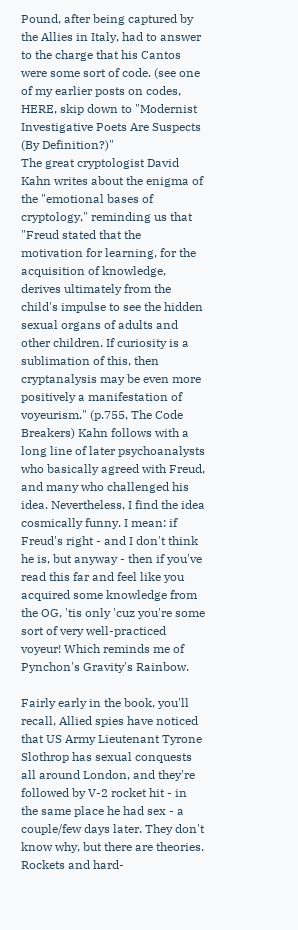Pound, after being captured by the Allies in Italy, had to answer to the charge that his Cantos were some sort of code. (see one of my earlier posts on codes, HERE, skip down to "Modernist Investigative Poets Are Suspects (By Definition?)"
The great cryptologist David Kahn writes about the enigma of the "emotional bases of cryptology," reminding us that "Freud stated that the motivation for learning, for the acquisition of knowledge, derives ultimately from the child's impulse to see the hidden sexual organs of adults and other children. If curiosity is a sublimation of this, then cryptanalysis may be even more positively a manifestation of voyeurism." (p.755, The Code Breakers) Kahn follows with a long line of later psychoanalysts who basically agreed with Freud, and many who challenged his idea. Nevertheless, I find the idea cosmically funny. I mean: if Freud's right - and I don't think he is, but anyway - then if you've read this far and feel like you acquired some knowledge from the OG, 'tis only 'cuz you're some sort of very well-practiced voyeur! Which reminds me of Pynchon's Gravity's Rainbow.

Fairly early in the book, you'll recall, Allied spies have noticed that US Army Lieutenant Tyrone Slothrop has sexual conquests all around London, and they're followed by V-2 rocket hit - in the same place he had sex - a couple/few days later. They don't know why, but there are theories. Rockets and hard-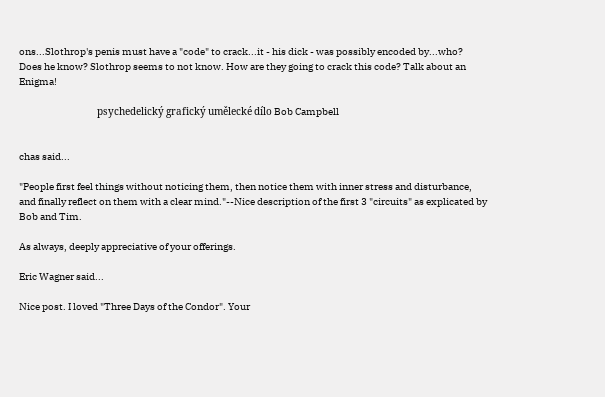ons...Slothrop's penis must have a "code" to crack...it - his dick - was possibly encoded by...who? Does he know? Slothrop seems to not know. How are they going to crack this code? Talk about an Enigma!

                                       psychedelický grafický umělecké dílo Bob Campbell


chas said...

"People first feel things without noticing them, then notice them with inner stress and disturbance, and finally reflect on them with a clear mind."--Nice description of the first 3 "circuits" as explicated by Bob and Tim.

As always, deeply appreciative of your offerings.

Eric Wagner said...

Nice post. I loved "Three Days of the Condor". Your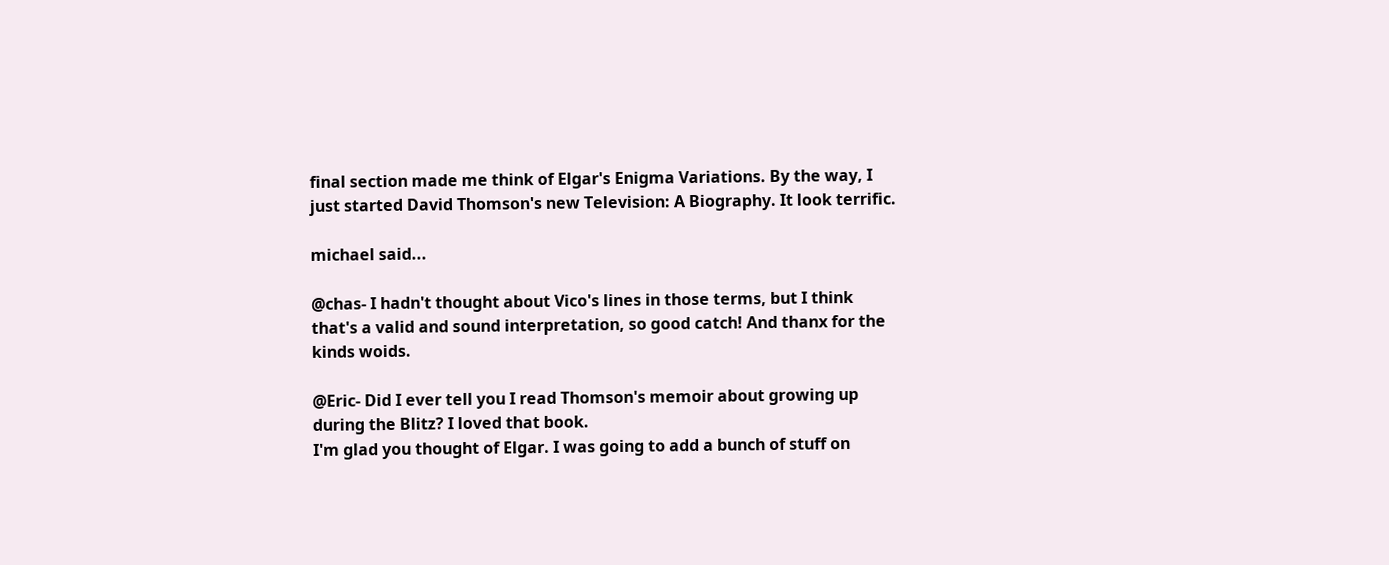final section made me think of Elgar's Enigma Variations. By the way, I just started David Thomson's new Television: A Biography. It look terrific.

michael said...

@chas- I hadn't thought about Vico's lines in those terms, but I think that's a valid and sound interpretation, so good catch! And thanx for the kinds woids.

@Eric- Did I ever tell you I read Thomson's memoir about growing up during the Blitz? I loved that book.
I'm glad you thought of Elgar. I was going to add a bunch of stuff on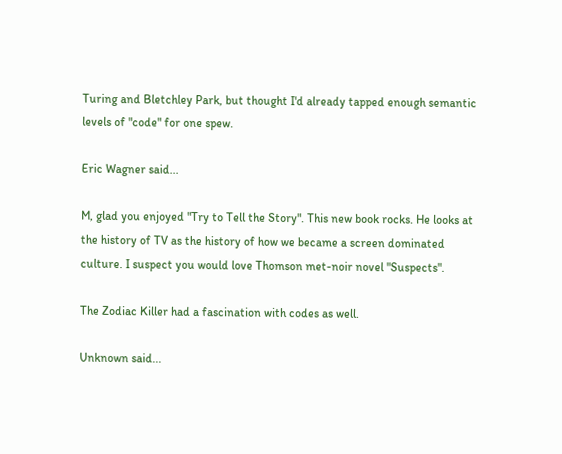Turing and Bletchley Park, but thought I'd already tapped enough semantic levels of "code" for one spew.

Eric Wagner said...

M, glad you enjoyed "Try to Tell the Story". This new book rocks. He looks at the history of TV as the history of how we became a screen dominated culture. I suspect you would love Thomson met-noir novel "Suspects".

The Zodiac Killer had a fascination with codes as well.

Unknown said...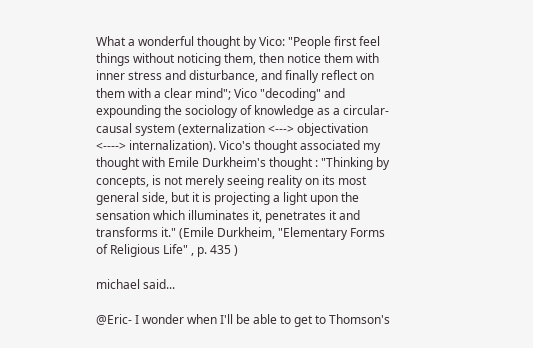What a wonderful thought by Vico: "People first feel things without noticing them, then notice them with inner stress and disturbance, and finally reflect on them with a clear mind"; Vico "decoding" and expounding the sociology of knowledge as a circular-causal system (externalization <---> objectivation <----> internalization). Vico's thought associated my thought with Emile Durkheim's thought : "Thinking by concepts, is not merely seeing reality on its most general side, but it is projecting a light upon the sensation which illuminates it, penetrates it and transforms it." (Emile Durkheim, "Elementary Forms of Religious Life" , p. 435 )

michael said...

@Eric- I wonder when I'll be able to get to Thomson's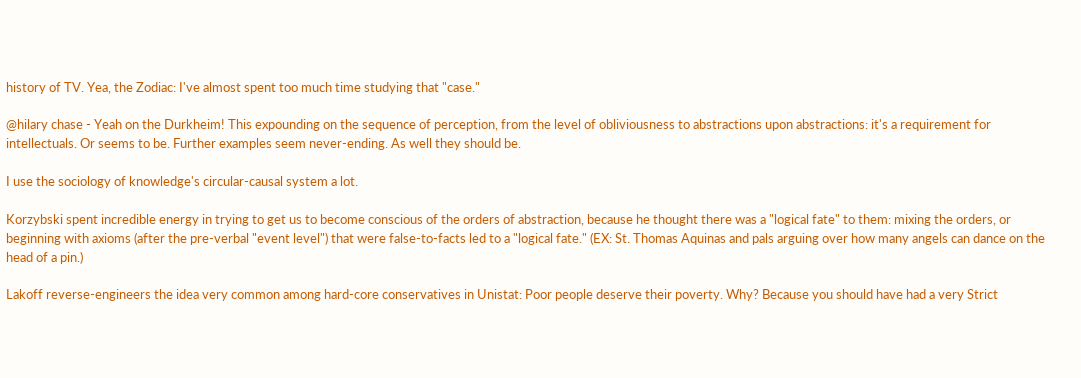history of TV. Yea, the Zodiac: I've almost spent too much time studying that "case."

@hilary chase - Yeah on the Durkheim! This expounding on the sequence of perception, from the level of obliviousness to abstractions upon abstractions: it's a requirement for intellectuals. Or seems to be. Further examples seem never-ending. As well they should be.

I use the sociology of knowledge's circular-causal system a lot.

Korzybski spent incredible energy in trying to get us to become conscious of the orders of abstraction, because he thought there was a "logical fate" to them: mixing the orders, or beginning with axioms (after the pre-verbal "event level") that were false-to-facts led to a "logical fate." (EX: St. Thomas Aquinas and pals arguing over how many angels can dance on the head of a pin.)

Lakoff reverse-engineers the idea very common among hard-core conservatives in Unistat: Poor people deserve their poverty. Why? Because you should have had a very Strict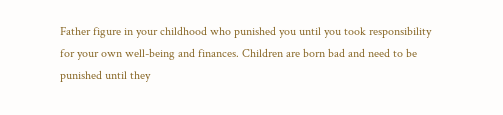Father figure in your childhood who punished you until you took responsibility for your own well-being and finances. Children are born bad and need to be punished until they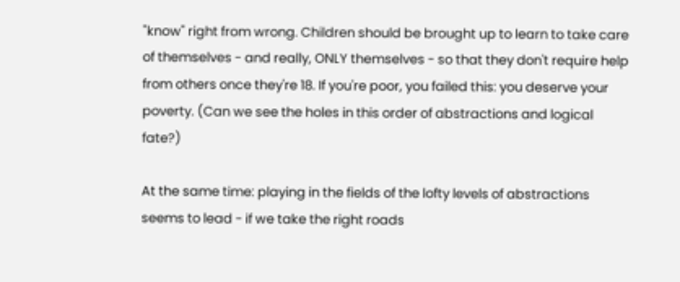"know" right from wrong. Children should be brought up to learn to take care of themselves - and really, ONLY themselves - so that they don't require help from others once they're 18. If you're poor, you failed this: you deserve your poverty. (Can we see the holes in this order of abstractions and logical fate?)

At the same time: playing in the fields of the lofty levels of abstractions seems to lead - if we take the right roads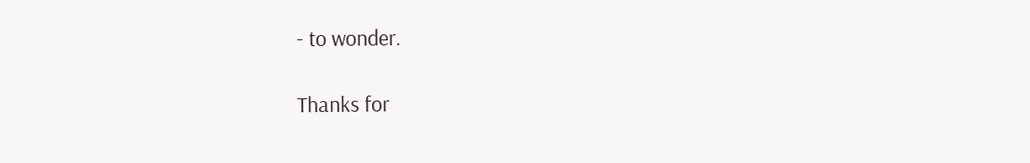- to wonder.

Thanks for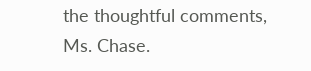the thoughtful comments, Ms. Chase.